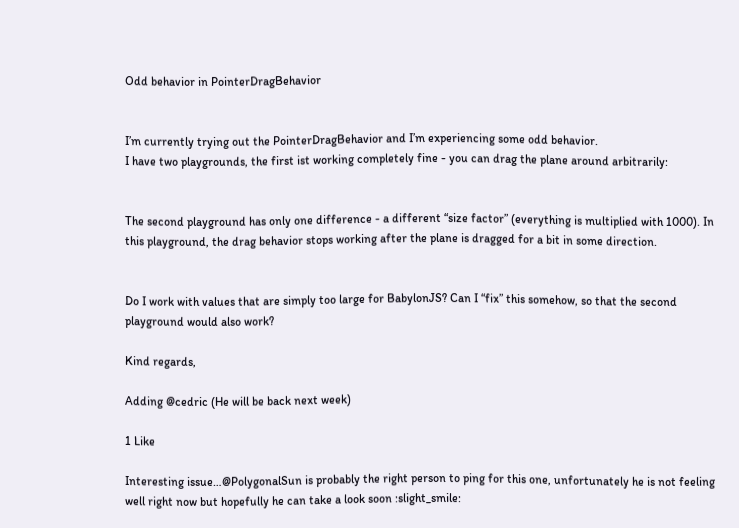Odd behavior in PointerDragBehavior


I’m currently trying out the PointerDragBehavior and I’m experiencing some odd behavior.
I have two playgrounds, the first ist working completely fine - you can drag the plane around arbitrarily:


The second playground has only one difference - a different “size factor” (everything is multiplied with 1000). In this playground, the drag behavior stops working after the plane is dragged for a bit in some direction.


Do I work with values that are simply too large for BabylonJS? Can I “fix” this somehow, so that the second playground would also work?

Kind regards,

Adding @cedric (He will be back next week)

1 Like

Interesting issue…@PolygonalSun is probably the right person to ping for this one, unfortunately he is not feeling well right now but hopefully he can take a look soon :slight_smile: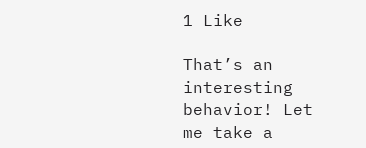1 Like

That’s an interesting behavior! Let me take a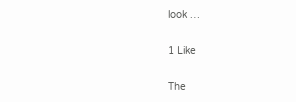look …

1 Like

The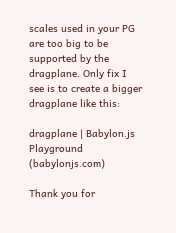scales used in your PG are too big to be supported by the dragplane. Only fix I see is to create a bigger dragplane like this:

dragplane | Babylon.js Playground (babylonjs.com)

Thank you for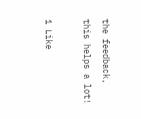the feedback, this helps a lot!

1 Like